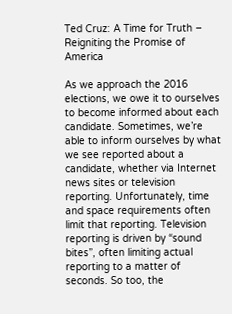Ted Cruz: A Time for Truth – Reigniting the Promise of America

As we approach the 2016 elections, we owe it to ourselves to become informed about each candidate. Sometimes, we’re able to inform ourselves by what we see reported about a candidate, whether via Internet news sites or television reporting. Unfortunately, time and space requirements often limit that reporting. Television reporting is driven by “sound bites”, often limiting actual reporting to a matter of seconds. So too, the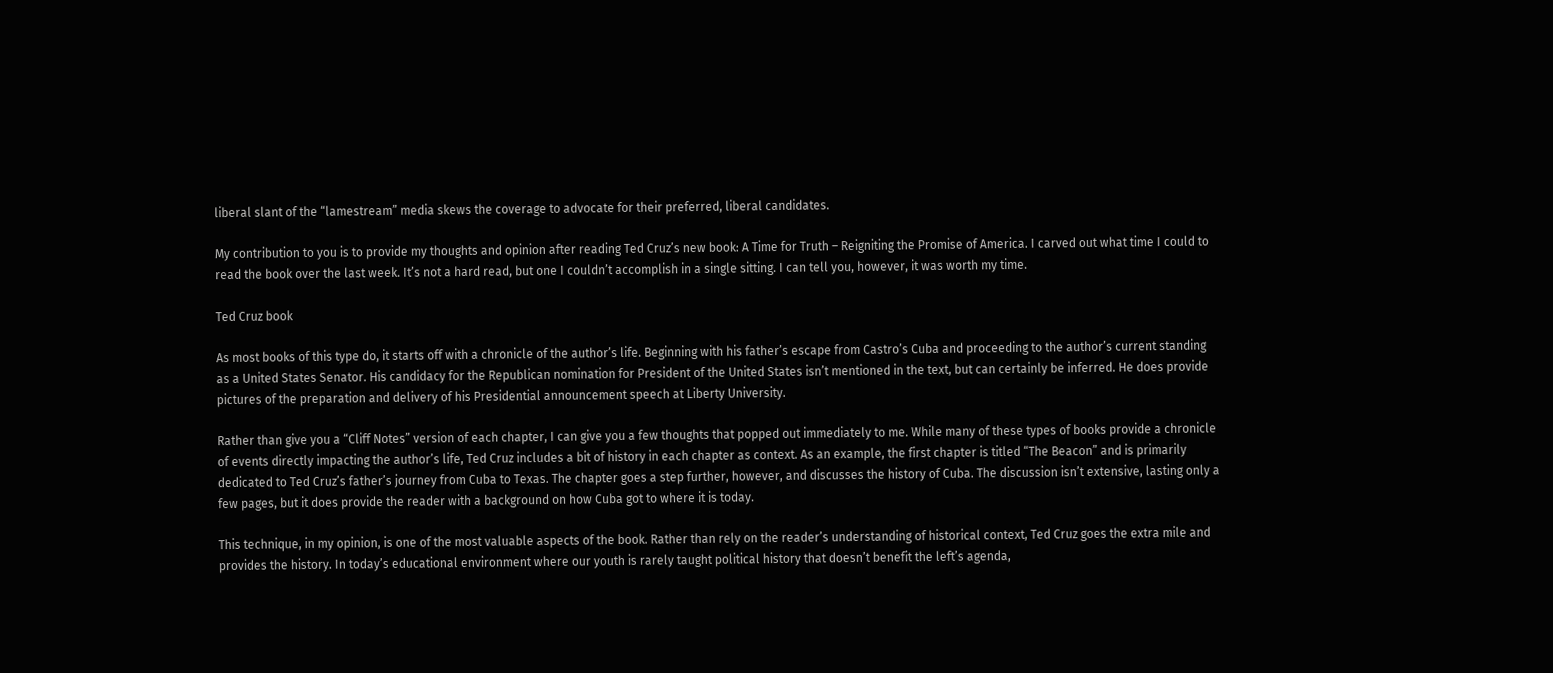liberal slant of the “lamestream” media skews the coverage to advocate for their preferred, liberal candidates.

My contribution to you is to provide my thoughts and opinion after reading Ted Cruz’s new book: A Time for Truth – Reigniting the Promise of America. I carved out what time I could to read the book over the last week. It’s not a hard read, but one I couldn’t accomplish in a single sitting. I can tell you, however, it was worth my time.

Ted Cruz book

As most books of this type do, it starts off with a chronicle of the author’s life. Beginning with his father’s escape from Castro’s Cuba and proceeding to the author’s current standing as a United States Senator. His candidacy for the Republican nomination for President of the United States isn’t mentioned in the text, but can certainly be inferred. He does provide pictures of the preparation and delivery of his Presidential announcement speech at Liberty University.

Rather than give you a “Cliff Notes” version of each chapter, I can give you a few thoughts that popped out immediately to me. While many of these types of books provide a chronicle of events directly impacting the author’s life, Ted Cruz includes a bit of history in each chapter as context. As an example, the first chapter is titled “The Beacon” and is primarily dedicated to Ted Cruz’s father’s journey from Cuba to Texas. The chapter goes a step further, however, and discusses the history of Cuba. The discussion isn’t extensive, lasting only a few pages, but it does provide the reader with a background on how Cuba got to where it is today.

This technique, in my opinion, is one of the most valuable aspects of the book. Rather than rely on the reader’s understanding of historical context, Ted Cruz goes the extra mile and provides the history. In today’s educational environment where our youth is rarely taught political history that doesn’t benefit the left’s agenda,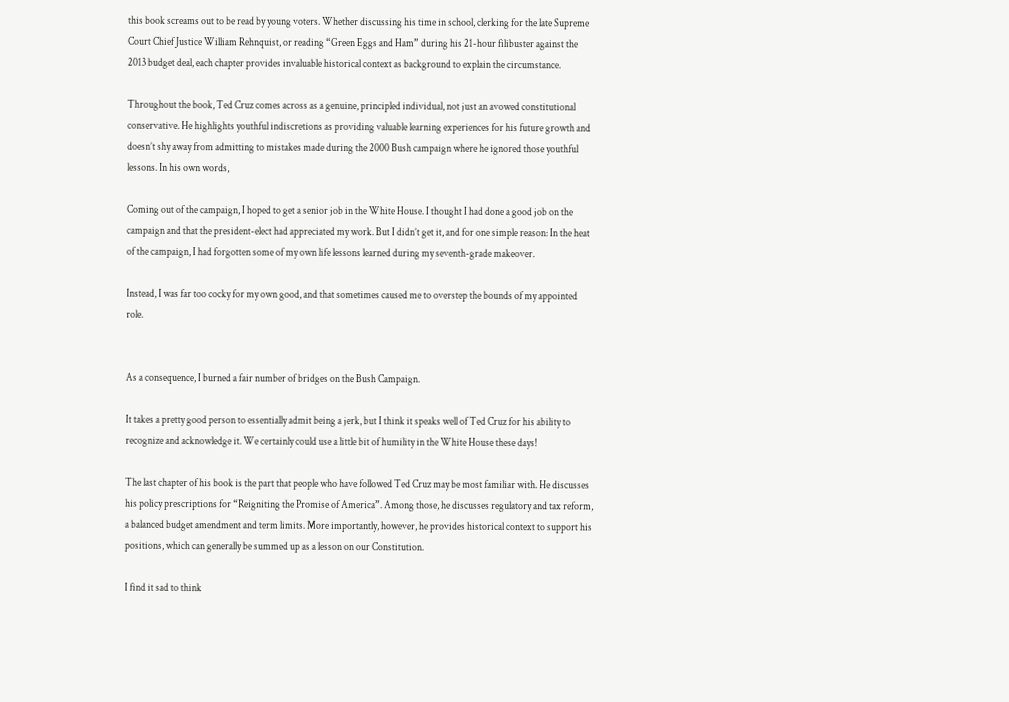this book screams out to be read by young voters. Whether discussing his time in school, clerking for the late Supreme Court Chief Justice William Rehnquist, or reading “Green Eggs and Ham” during his 21-hour filibuster against the 2013 budget deal, each chapter provides invaluable historical context as background to explain the circumstance.

Throughout the book, Ted Cruz comes across as a genuine, principled individual, not just an avowed constitutional conservative. He highlights youthful indiscretions as providing valuable learning experiences for his future growth and doesn’t shy away from admitting to mistakes made during the 2000 Bush campaign where he ignored those youthful lessons. In his own words,

Coming out of the campaign, I hoped to get a senior job in the White House. I thought I had done a good job on the campaign and that the president-elect had appreciated my work. But I didn’t get it, and for one simple reason: In the heat of the campaign, I had forgotten some of my own life lessons learned during my seventh-grade makeover.

Instead, I was far too cocky for my own good, and that sometimes caused me to overstep the bounds of my appointed role.


As a consequence, I burned a fair number of bridges on the Bush Campaign.

It takes a pretty good person to essentially admit being a jerk, but I think it speaks well of Ted Cruz for his ability to recognize and acknowledge it. We certainly could use a little bit of humility in the White House these days!

The last chapter of his book is the part that people who have followed Ted Cruz may be most familiar with. He discusses his policy prescriptions for “Reigniting the Promise of America”. Among those, he discusses regulatory and tax reform, a balanced budget amendment and term limits. More importantly, however, he provides historical context to support his positions, which can generally be summed up as a lesson on our Constitution.

I find it sad to think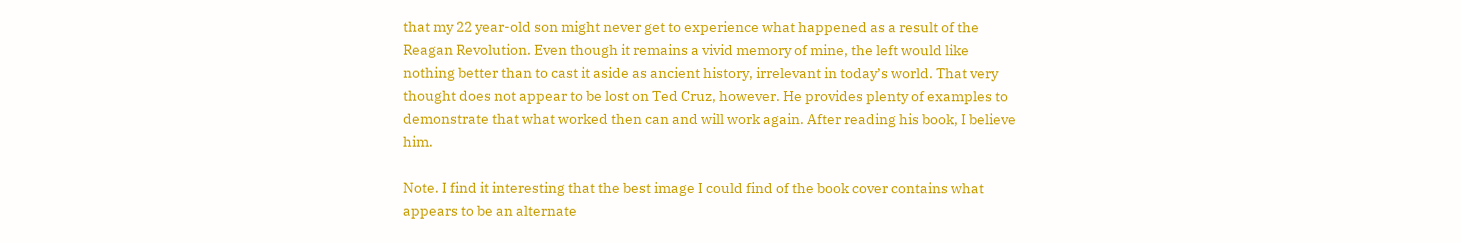that my 22 year-old son might never get to experience what happened as a result of the Reagan Revolution. Even though it remains a vivid memory of mine, the left would like nothing better than to cast it aside as ancient history, irrelevant in today’s world. That very thought does not appear to be lost on Ted Cruz, however. He provides plenty of examples to demonstrate that what worked then can and will work again. After reading his book, I believe him.

Note. I find it interesting that the best image I could find of the book cover contains what appears to be an alternate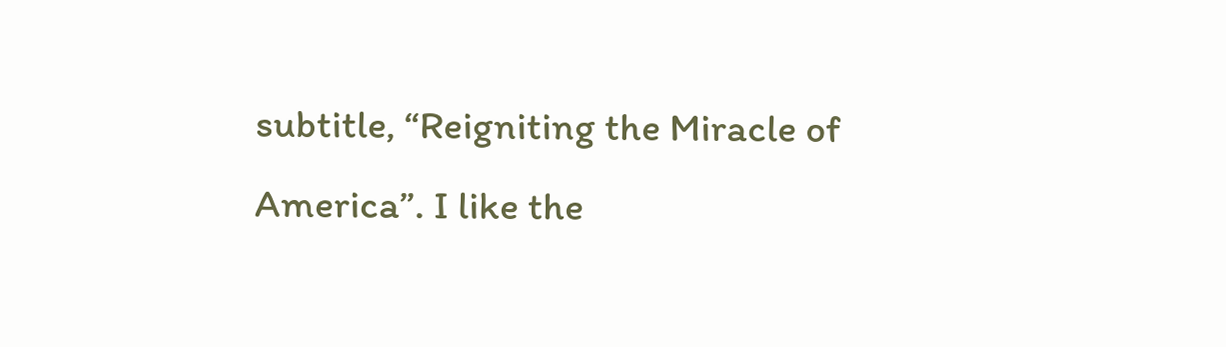subtitle, “Reigniting the Miracle of America”. I like the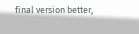final version better,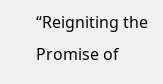“Reigniting the Promise of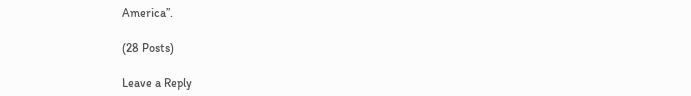America”.

(28 Posts)

Leave a Reply